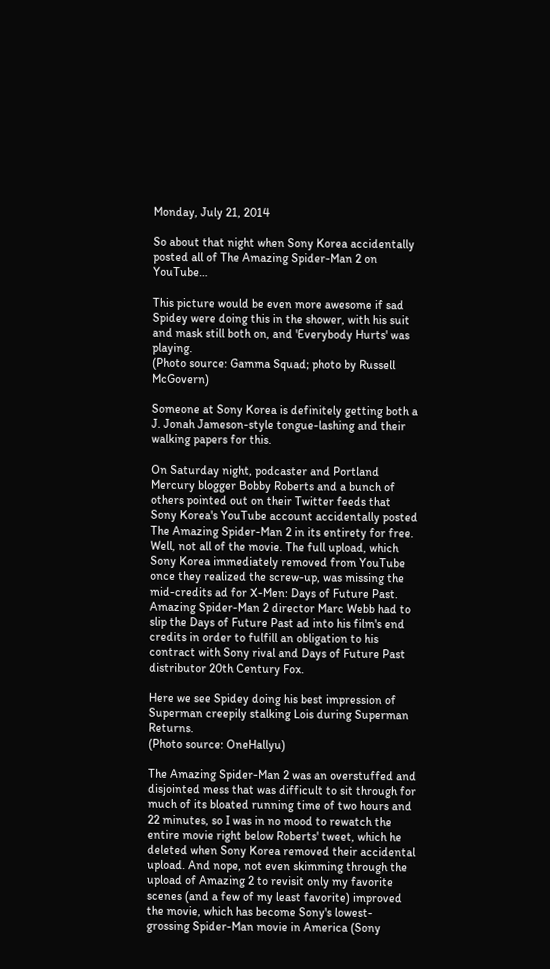Monday, July 21, 2014

So about that night when Sony Korea accidentally posted all of The Amazing Spider-Man 2 on YouTube…

This picture would be even more awesome if sad Spidey were doing this in the shower, with his suit and mask still both on, and 'Everybody Hurts' was playing.
(Photo source: Gamma Squad; photo by Russell McGovern)

Someone at Sony Korea is definitely getting both a J. Jonah Jameson-style tongue-lashing and their walking papers for this.

On Saturday night, podcaster and Portland Mercury blogger Bobby Roberts and a bunch of others pointed out on their Twitter feeds that Sony Korea's YouTube account accidentally posted The Amazing Spider-Man 2 in its entirety for free. Well, not all of the movie. The full upload, which Sony Korea immediately removed from YouTube once they realized the screw-up, was missing the mid-credits ad for X-Men: Days of Future Past. Amazing Spider-Man 2 director Marc Webb had to slip the Days of Future Past ad into his film's end credits in order to fulfill an obligation to his contract with Sony rival and Days of Future Past distributor 20th Century Fox.

Here we see Spidey doing his best impression of Superman creepily stalking Lois during Superman Returns.
(Photo source: OneHallyu)

The Amazing Spider-Man 2 was an overstuffed and disjointed mess that was difficult to sit through for much of its bloated running time of two hours and 22 minutes, so I was in no mood to rewatch the entire movie right below Roberts' tweet, which he deleted when Sony Korea removed their accidental upload. And nope, not even skimming through the upload of Amazing 2 to revisit only my favorite scenes (and a few of my least favorite) improved the movie, which has become Sony's lowest-grossing Spider-Man movie in America (Sony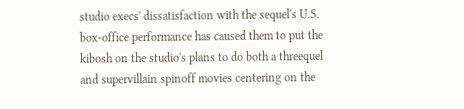studio execs' dissatisfaction with the sequel's U.S. box-office performance has caused them to put the kibosh on the studio's plans to do both a threequel and supervillain spinoff movies centering on the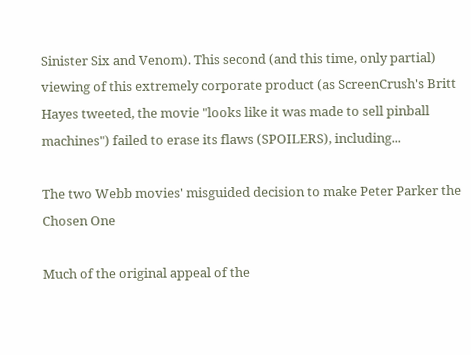Sinister Six and Venom). This second (and this time, only partial) viewing of this extremely corporate product (as ScreenCrush's Britt Hayes tweeted, the movie "looks like it was made to sell pinball machines") failed to erase its flaws (SPOILERS), including...

The two Webb movies' misguided decision to make Peter Parker the Chosen One

Much of the original appeal of the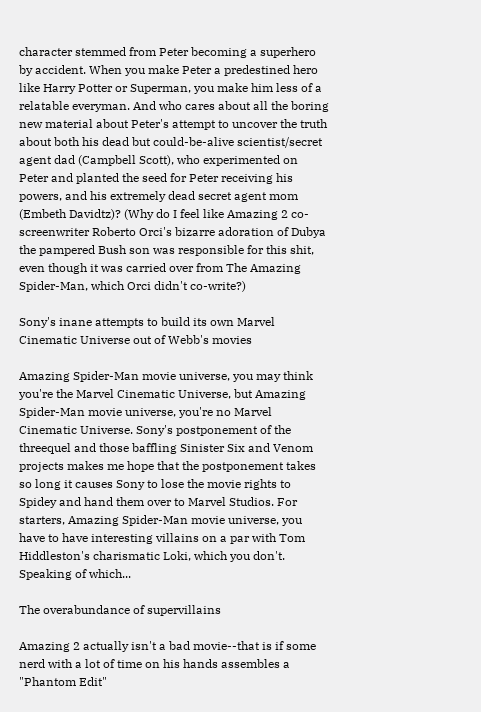character stemmed from Peter becoming a superhero by accident. When you make Peter a predestined hero like Harry Potter or Superman, you make him less of a relatable everyman. And who cares about all the boring new material about Peter's attempt to uncover the truth about both his dead but could-be-alive scientist/secret agent dad (Campbell Scott), who experimented on Peter and planted the seed for Peter receiving his powers, and his extremely dead secret agent mom (Embeth Davidtz)? (Why do I feel like Amazing 2 co-screenwriter Roberto Orci's bizarre adoration of Dubya the pampered Bush son was responsible for this shit, even though it was carried over from The Amazing Spider-Man, which Orci didn't co-write?)

Sony's inane attempts to build its own Marvel Cinematic Universe out of Webb's movies

Amazing Spider-Man movie universe, you may think you're the Marvel Cinematic Universe, but Amazing Spider-Man movie universe, you're no Marvel Cinematic Universe. Sony's postponement of the threequel and those baffling Sinister Six and Venom projects makes me hope that the postponement takes so long it causes Sony to lose the movie rights to Spidey and hand them over to Marvel Studios. For starters, Amazing Spider-Man movie universe, you have to have interesting villains on a par with Tom Hiddleston's charismatic Loki, which you don't. Speaking of which...

The overabundance of supervillains

Amazing 2 actually isn't a bad movie--that is if some nerd with a lot of time on his hands assembles a "Phantom Edit"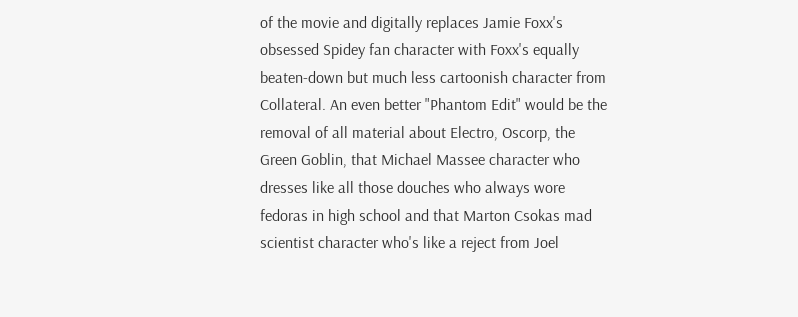of the movie and digitally replaces Jamie Foxx's obsessed Spidey fan character with Foxx's equally beaten-down but much less cartoonish character from Collateral. An even better "Phantom Edit" would be the removal of all material about Electro, Oscorp, the Green Goblin, that Michael Massee character who dresses like all those douches who always wore fedoras in high school and that Marton Csokas mad scientist character who's like a reject from Joel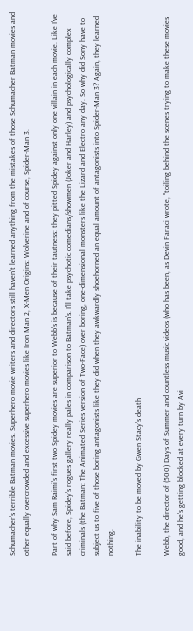Schumacher's terrible Batman movies. Superhero movie writers and directors still haven't learned anything from the mistakes of those Schumacher Batman movies and other equally overcrowded and excessive superhero movies like Iron Man 2, X-Men Origins: Wolverine and of course, Spider-Man 3.

Part of why Sam Raimi's first two Spidey movies are superior to Webb's is because of their tautness: they pitted Spidey against only one villain in each movie. Like I've said before, Spidey's rogues gallery really pales in comparison to Batman's. I'll take psychotic comedians/showmen (Joker and Harley) and psychologically complex criminals (the Batman: The Animated Series version of Two-Face) over boring, one-dimensional monsters like the Lizard and Electro any day. So why did Sony have to subject us to five of those boring antagonists like they did when they awkwardly shoehorned an equal amount of antagonists into Spider-Man 3? Again, they learned nothing.

The inability to be moved by Gwen Stacy's death

Webb, the director of (500) Days of Summer and countless music videos (who has been, as Devin Faraci wrote, "toiling behind the scenes trying to make these movies good, and he's getting blocked at every turn by Avi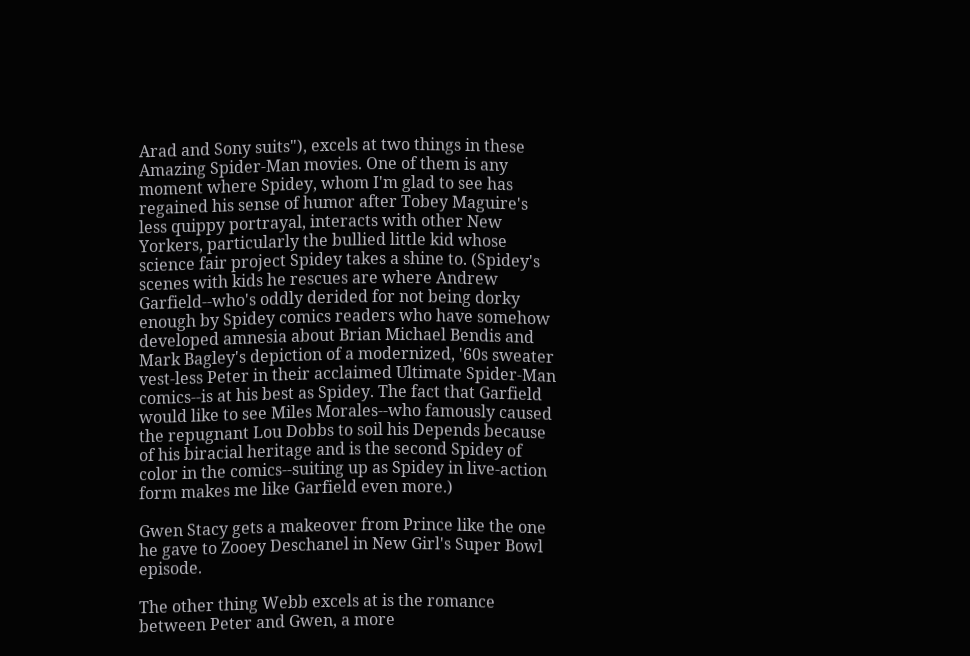Arad and Sony suits"), excels at two things in these Amazing Spider-Man movies. One of them is any moment where Spidey, whom I'm glad to see has regained his sense of humor after Tobey Maguire's less quippy portrayal, interacts with other New Yorkers, particularly the bullied little kid whose science fair project Spidey takes a shine to. (Spidey's scenes with kids he rescues are where Andrew Garfield--who's oddly derided for not being dorky enough by Spidey comics readers who have somehow developed amnesia about Brian Michael Bendis and Mark Bagley's depiction of a modernized, '60s sweater vest-less Peter in their acclaimed Ultimate Spider-Man comics--is at his best as Spidey. The fact that Garfield would like to see Miles Morales--who famously caused the repugnant Lou Dobbs to soil his Depends because of his biracial heritage and is the second Spidey of color in the comics--suiting up as Spidey in live-action form makes me like Garfield even more.)

Gwen Stacy gets a makeover from Prince like the one he gave to Zooey Deschanel in New Girl's Super Bowl episode.

The other thing Webb excels at is the romance between Peter and Gwen, a more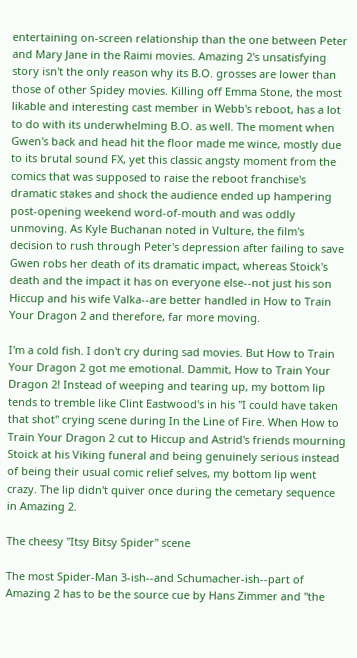entertaining on-screen relationship than the one between Peter and Mary Jane in the Raimi movies. Amazing 2's unsatisfying story isn't the only reason why its B.O. grosses are lower than those of other Spidey movies. Killing off Emma Stone, the most likable and interesting cast member in Webb's reboot, has a lot to do with its underwhelming B.O. as well. The moment when Gwen's back and head hit the floor made me wince, mostly due to its brutal sound FX, yet this classic angsty moment from the comics that was supposed to raise the reboot franchise's dramatic stakes and shock the audience ended up hampering post-opening weekend word-of-mouth and was oddly unmoving. As Kyle Buchanan noted in Vulture, the film's decision to rush through Peter's depression after failing to save Gwen robs her death of its dramatic impact, whereas Stoick's death and the impact it has on everyone else--not just his son Hiccup and his wife Valka--are better handled in How to Train Your Dragon 2 and therefore, far more moving.

I'm a cold fish. I don't cry during sad movies. But How to Train Your Dragon 2 got me emotional. Dammit, How to Train Your Dragon 2! Instead of weeping and tearing up, my bottom lip tends to tremble like Clint Eastwood's in his "I could have taken that shot" crying scene during In the Line of Fire. When How to Train Your Dragon 2 cut to Hiccup and Astrid's friends mourning Stoick at his Viking funeral and being genuinely serious instead of being their usual comic relief selves, my bottom lip went crazy. The lip didn't quiver once during the cemetary sequence in Amazing 2.

The cheesy "Itsy Bitsy Spider" scene

The most Spider-Man 3-ish--and Schumacher-ish--part of Amazing 2 has to be the source cue by Hans Zimmer and "the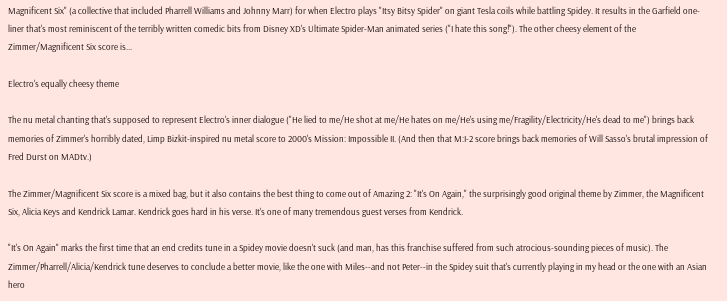Magnificent Six" (a collective that included Pharrell Williams and Johnny Marr) for when Electro plays "Itsy Bitsy Spider" on giant Tesla coils while battling Spidey. It results in the Garfield one-liner that's most reminiscent of the terribly written comedic bits from Disney XD's Ultimate Spider-Man animated series ("I hate this song!"). The other cheesy element of the Zimmer/Magnificent Six score is...

Electro's equally cheesy theme

The nu metal chanting that's supposed to represent Electro's inner dialogue ("He lied to me/He shot at me/He hates on me/He's using me/Fragility/Electricity/He's dead to me") brings back memories of Zimmer's horribly dated, Limp Bizkit-inspired nu metal score to 2000's Mission: Impossible II. (And then that M:I-2 score brings back memories of Will Sasso's brutal impression of Fred Durst on MADtv.)

The Zimmer/Magnificent Six score is a mixed bag, but it also contains the best thing to come out of Amazing 2: "It's On Again," the surprisingly good original theme by Zimmer, the Magnificent Six, Alicia Keys and Kendrick Lamar. Kendrick goes hard in his verse. It's one of many tremendous guest verses from Kendrick.

"It's On Again" marks the first time that an end credits tune in a Spidey movie doesn't suck (and man, has this franchise suffered from such atrocious-sounding pieces of music). The Zimmer/Pharrell/Alicia/Kendrick tune deserves to conclude a better movie, like the one with Miles--and not Peter--in the Spidey suit that's currently playing in my head or the one with an Asian hero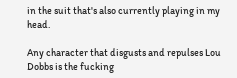in the suit that's also currently playing in my head.

Any character that disgusts and repulses Lou Dobbs is the fucking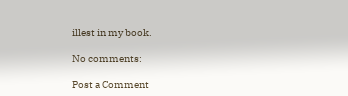illest in my book.

No comments:

Post a Comment